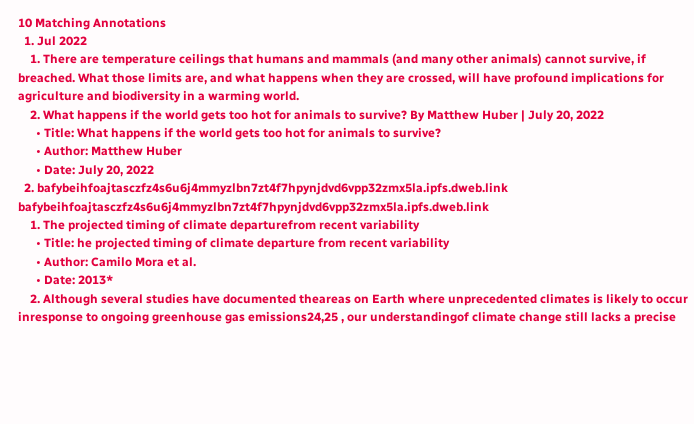10 Matching Annotations
  1. Jul 2022
    1. There are temperature ceilings that humans and mammals (and many other animals) cannot survive, if breached. What those limits are, and what happens when they are crossed, will have profound implications for agriculture and biodiversity in a warming world.
    2. What happens if the world gets too hot for animals to survive? By Matthew Huber | July 20, 2022
      • Title: What happens if the world gets too hot for animals to survive?
      • Author: Matthew Huber
      • Date: July 20, 2022
  2. bafybeihfoajtasczfz4s6u6j4mmyzlbn7zt4f7hpynjdvd6vpp32zmx5la.ipfs.dweb.link bafybeihfoajtasczfz4s6u6j4mmyzlbn7zt4f7hpynjdvd6vpp32zmx5la.ipfs.dweb.link
    1. The projected timing of climate departurefrom recent variability
      • Title: he projected timing of climate departure from recent variability
      • Author: Camilo Mora et al.
      • Date: 2013*
    2. Although several studies have documented theareas on Earth where unprecedented climates is likely to occur inresponse to ongoing greenhouse gas emissions24,25 , our understandingof climate change still lacks a precise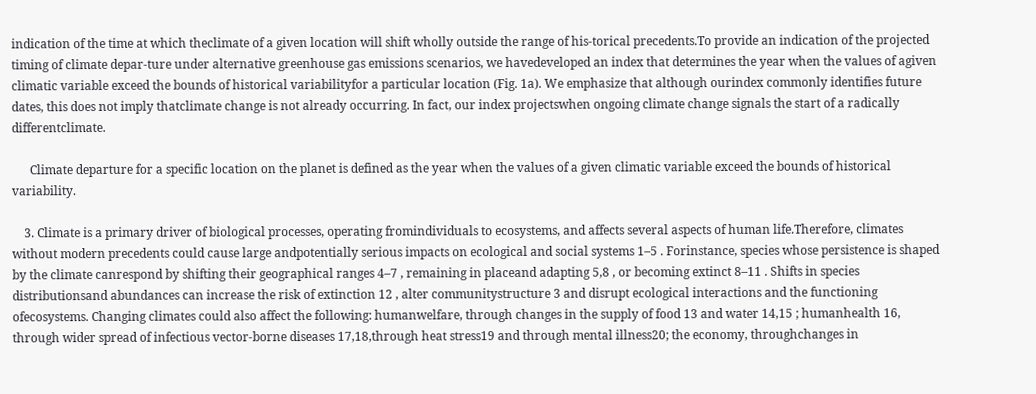indication of the time at which theclimate of a given location will shift wholly outside the range of his-torical precedents.To provide an indication of the projected timing of climate depar-ture under alternative greenhouse gas emissions scenarios, we havedeveloped an index that determines the year when the values of agiven climatic variable exceed the bounds of historical variabilityfor a particular location (Fig. 1a). We emphasize that although ourindex commonly identifies future dates, this does not imply thatclimate change is not already occurring. In fact, our index projectswhen ongoing climate change signals the start of a radically differentclimate.

      Climate departure for a specific location on the planet is defined as the year when the values of a given climatic variable exceed the bounds of historical variability.

    3. Climate is a primary driver of biological processes, operating fromindividuals to ecosystems, and affects several aspects of human life.Therefore, climates without modern precedents could cause large andpotentially serious impacts on ecological and social systems 1–5 . Forinstance, species whose persistence is shaped by the climate canrespond by shifting their geographical ranges 4–7 , remaining in placeand adapting 5,8 , or becoming extinct 8–11 . Shifts in species distributionsand abundances can increase the risk of extinction 12 , alter communitystructure 3 and disrupt ecological interactions and the functioning ofecosystems. Changing climates could also affect the following: humanwelfare, through changes in the supply of food 13 and water 14,15 ; humanhealth 16, through wider spread of infectious vector-borne diseases 17,18,through heat stress19 and through mental illness20; the economy, throughchanges in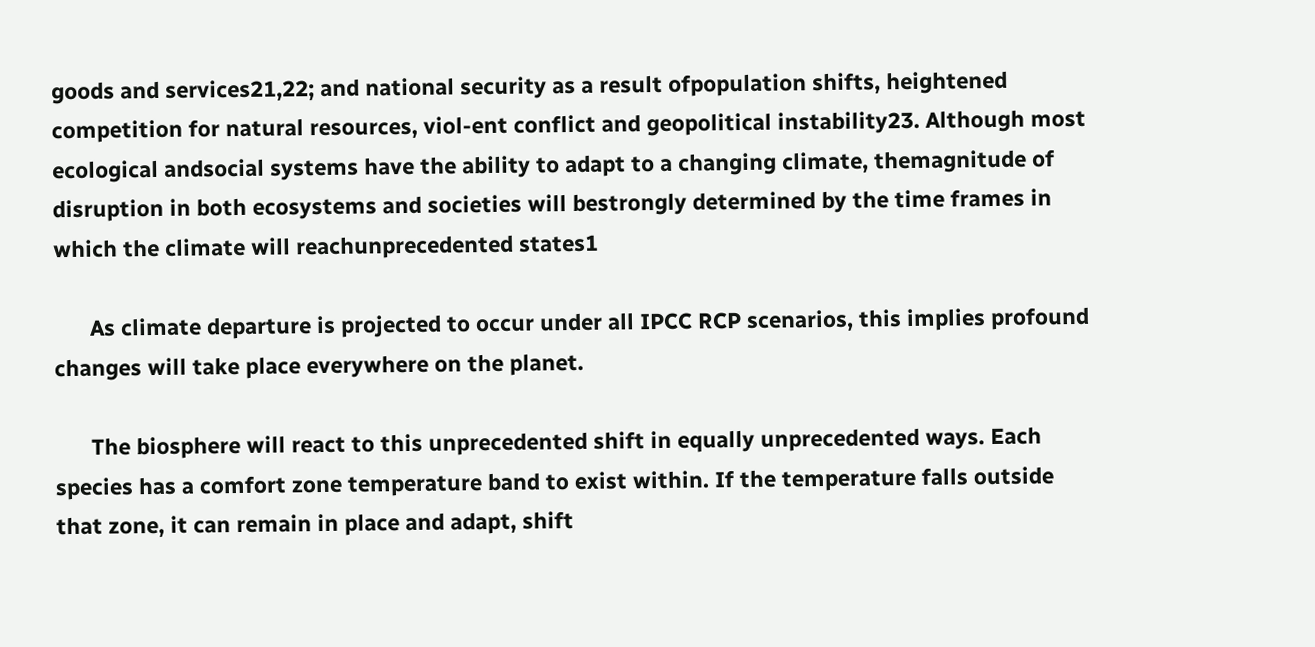goods and services21,22; and national security as a result ofpopulation shifts, heightened competition for natural resources, viol-ent conflict and geopolitical instability23. Although most ecological andsocial systems have the ability to adapt to a changing climate, themagnitude of disruption in both ecosystems and societies will bestrongly determined by the time frames in which the climate will reachunprecedented states1

      As climate departure is projected to occur under all IPCC RCP scenarios, this implies profound changes will take place everywhere on the planet.

      The biosphere will react to this unprecedented shift in equally unprecedented ways. Each species has a comfort zone temperature band to exist within. If the temperature falls outside that zone, it can remain in place and adapt, shift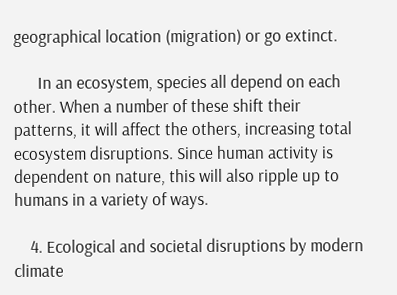geographical location (migration) or go extinct.

      In an ecosystem, species all depend on each other. When a number of these shift their patterns, it will affect the others, increasing total ecosystem disruptions. Since human activity is dependent on nature, this will also ripple up to humans in a variety of ways.

    4. Ecological and societal disruptions by modern climate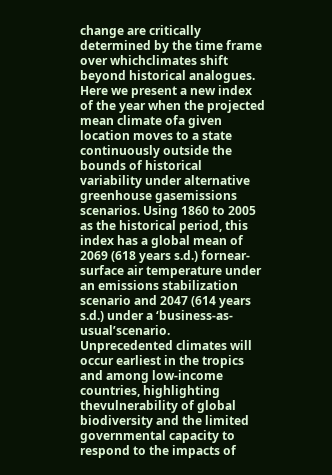change are critically determined by the time frame over whichclimates shift beyond historical analogues. Here we present a new index of the year when the projected mean climate ofa given location moves to a state continuously outside the bounds of historical variability under alternative greenhouse gasemissions scenarios. Using 1860 to 2005 as the historical period, this index has a global mean of 2069 (618 years s.d.) fornear-surface air temperature under an emissions stabilization scenario and 2047 (614 years s.d.) under a ‘business-as-usual’scenario. Unprecedented climates will occur earliest in the tropics and among low-income countries, highlighting thevulnerability of global biodiversity and the limited governmental capacity to respond to the impacts of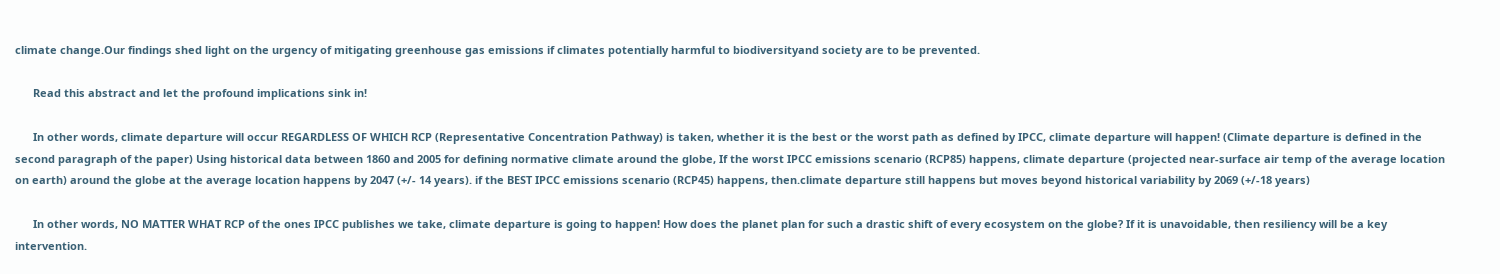climate change.Our findings shed light on the urgency of mitigating greenhouse gas emissions if climates potentially harmful to biodiversityand society are to be prevented.

      Read this abstract and let the profound implications sink in!

      In other words, climate departure will occur REGARDLESS OF WHICH RCP (Representative Concentration Pathway) is taken, whether it is the best or the worst path as defined by IPCC, climate departure will happen! (Climate departure is defined in the second paragraph of the paper) Using historical data between 1860 and 2005 for defining normative climate around the globe, If the worst IPCC emissions scenario (RCP85) happens, climate departure (projected near-surface air temp of the average location on earth) around the globe at the average location happens by 2047 (+/- 14 years). if the BEST IPCC emissions scenario (RCP45) happens, then.climate departure still happens but moves beyond historical variability by 2069 (+/-18 years)

      In other words, NO MATTER WHAT RCP of the ones IPCC publishes we take, climate departure is going to happen! How does the planet plan for such a drastic shift of every ecosystem on the globe? If it is unavoidable, then resiliency will be a key intervention.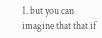1. but you can imagine that that if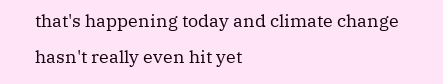that's happening today and climate change hasn't really even hit yet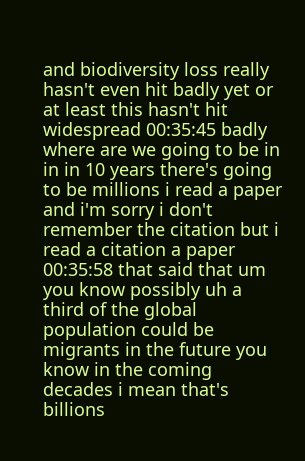and biodiversity loss really hasn't even hit badly yet or at least this hasn't hit widespread 00:35:45 badly where are we going to be in in in 10 years there's going to be millions i read a paper and i'm sorry i don't remember the citation but i read a citation a paper 00:35:58 that said that um you know possibly uh a third of the global population could be migrants in the future you know in the coming decades i mean that's billions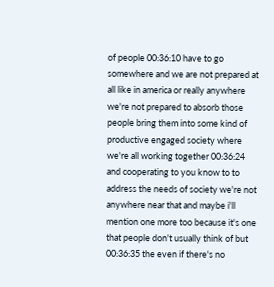of people 00:36:10 have to go somewhere and we are not prepared at all like in america or really anywhere we're not prepared to absorb those people bring them into some kind of productive engaged society where we're all working together 00:36:24 and cooperating to you know to to address the needs of society we're not anywhere near that and maybe i'll mention one more too because it's one that people don't usually think of but 00:36:35 the even if there's no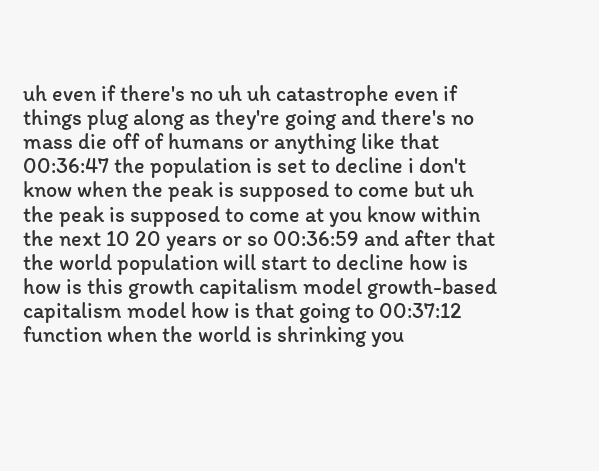uh even if there's no uh uh catastrophe even if things plug along as they're going and there's no mass die off of humans or anything like that 00:36:47 the population is set to decline i don't know when the peak is supposed to come but uh the peak is supposed to come at you know within the next 10 20 years or so 00:36:59 and after that the world population will start to decline how is how is this growth capitalism model growth-based capitalism model how is that going to 00:37:12 function when the world is shrinking you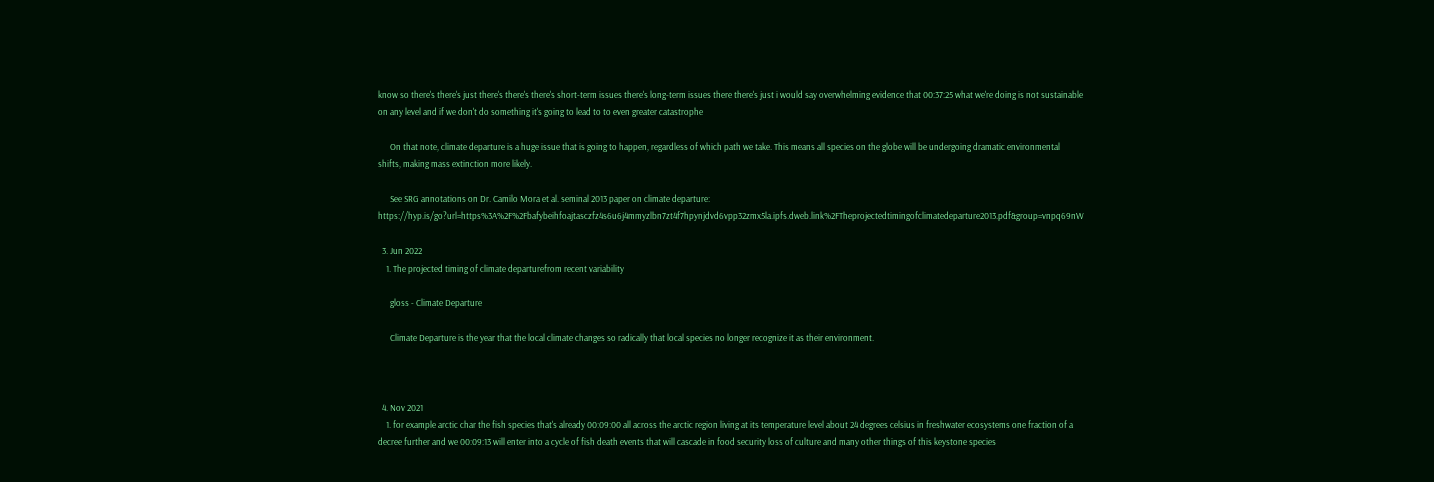know so there's there's just there's there's there's short-term issues there's long-term issues there there's just i would say overwhelming evidence that 00:37:25 what we're doing is not sustainable on any level and if we don't do something it's going to lead to to even greater catastrophe

      On that note, climate departure is a huge issue that is going to happen, regardless of which path we take. This means all species on the globe will be undergoing dramatic environmental shifts, making mass extinction more likely.

      See SRG annotations on Dr. Camilo Mora et al. seminal 2013 paper on climate departure: https://hyp.is/go?url=https%3A%2F%2Fbafybeihfoajtasczfz4s6u6j4mmyzlbn7zt4f7hpynjdvd6vpp32zmx5la.ipfs.dweb.link%2FTheprojectedtimingofclimatedeparture2013.pdf&group=vnpq69nW

  3. Jun 2022
    1. The projected timing of climate departurefrom recent variability

      gloss - Climate Departure

      Climate Departure is the year that the local climate changes so radically that local species no longer recognize it as their environment.



  4. Nov 2021
    1. for example arctic char the fish species that's already 00:09:00 all across the arctic region living at its temperature level about 24 degrees celsius in freshwater ecosystems one fraction of a decree further and we 00:09:13 will enter into a cycle of fish death events that will cascade in food security loss of culture and many other things of this keystone species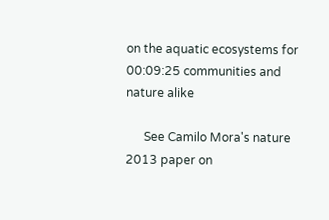on the aquatic ecosystems for 00:09:25 communities and nature alike

      See Camilo Mora's nature 2013 paper on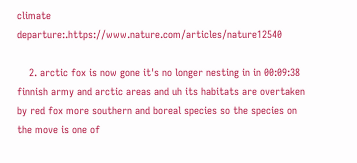climate departure:.https://www.nature.com/articles/nature12540

    2. arctic fox is now gone it's no longer nesting in in 00:09:38 finnish army and arctic areas and uh its habitats are overtaken by red fox more southern and boreal species so the species on the move is one of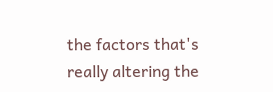the factors that's really altering the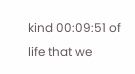kind 00:09:51 of life that we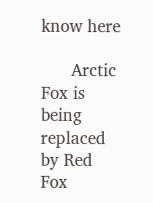know here

      Arctic Fox is being replaced by Red Fox